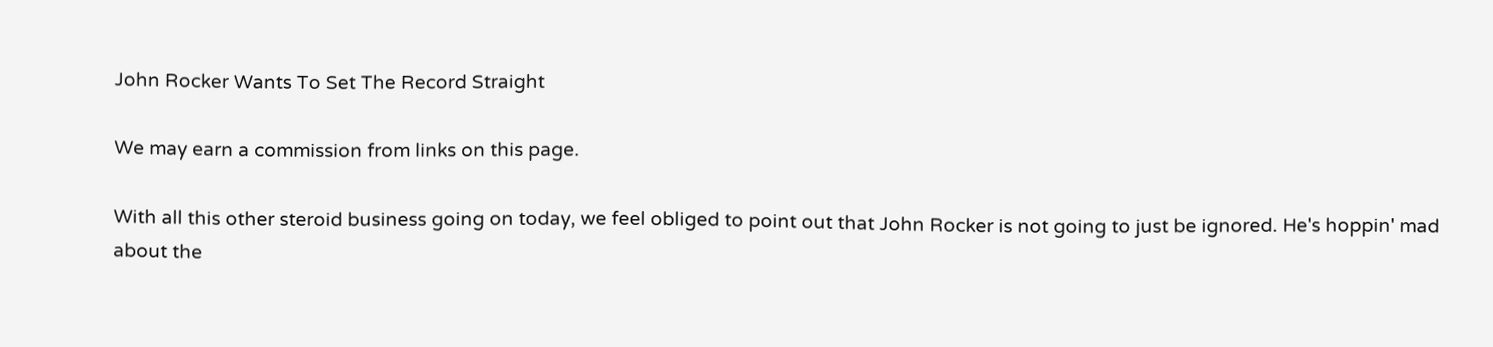John Rocker Wants To Set The Record Straight

We may earn a commission from links on this page.

With all this other steroid business going on today, we feel obliged to point out that John Rocker is not going to just be ignored. He's hoppin' mad about the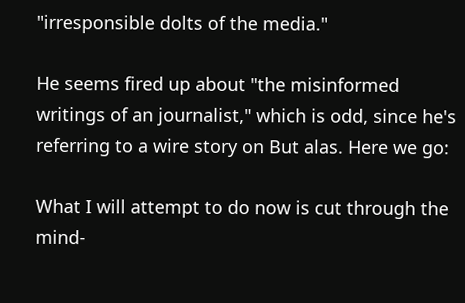"irresponsible dolts of the media."

He seems fired up about "the misinformed writings of an journalist," which is odd, since he's referring to a wire story on But alas. Here we go:

What I will attempt to do now is cut through the mind-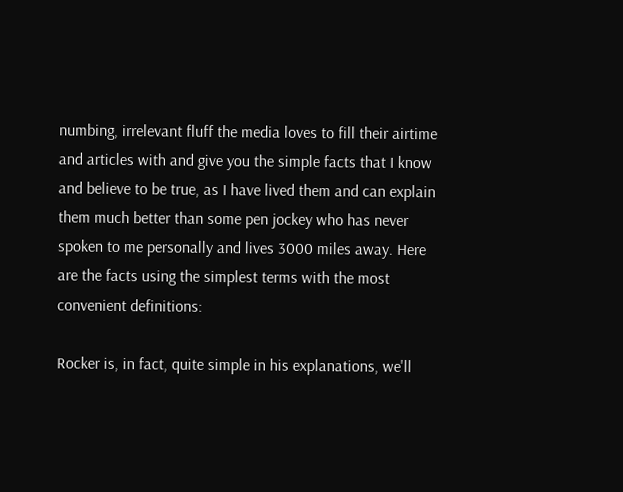numbing, irrelevant fluff the media loves to fill their airtime and articles with and give you the simple facts that I know and believe to be true, as I have lived them and can explain them much better than some pen jockey who has never spoken to me personally and lives 3000 miles away. Here are the facts using the simplest terms with the most convenient definitions:

Rocker is, in fact, quite simple in his explanations, we'll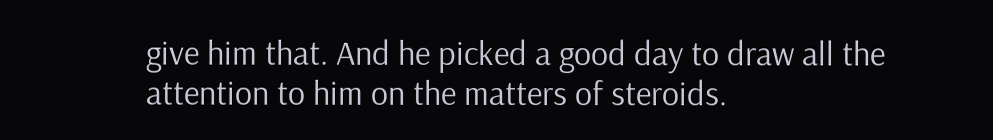give him that. And he picked a good day to draw all the attention to him on the matters of steroids.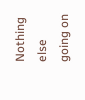Nothing else going on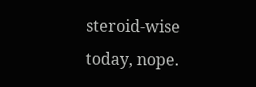steroid-wise today, nope.